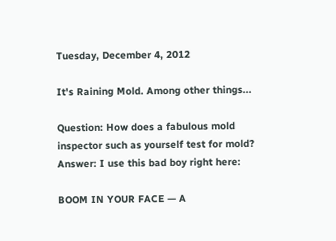Tuesday, December 4, 2012

It's Raining Mold. Among other things...

Question: How does a fabulous mold inspector such as yourself test for mold?
Answer: I use this bad boy right here:

BOOM IN YOUR FACE — A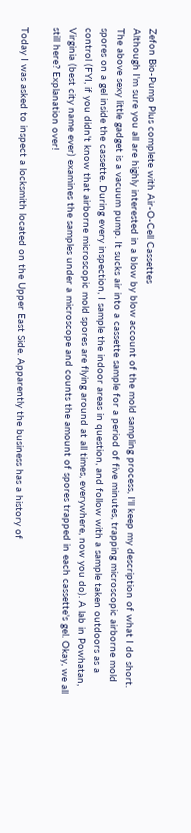Zefon Bio-Pump Plus complete with Air-O-Cell Cassettes
Although I'm sure you all are highly interested in a blow by blow account of the mold sampling process, I'll keep my description of what I do short. The above sexy little gadget is a vacuum pump. It sucks air into a cassette sample for a period of five minutes, trapping microscopic airborne mold spores on a gel inside the cassette. During every inspection, I sample the indoor areas in question, and follow with a sample taken outdoors as a control (FYI, if you didn't know that airborne microscopic mold spores are flying around at all times, everywhere, now you do). A lab in Powhatan, Virginia (best city name ever) examines the samples under a microscope and counts the amount of spores trapped in each cassette's gel. Okay, we all still here? Explanation over!

Today I was asked to inspect a locksmith located on the Upper East Side. Apparently the business has a history of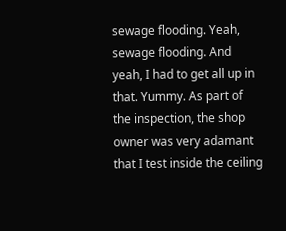sewage flooding. Yeah, sewage flooding. And  yeah, I had to get all up in that. Yummy. As part of the inspection, the shop owner was very adamant that I test inside the ceiling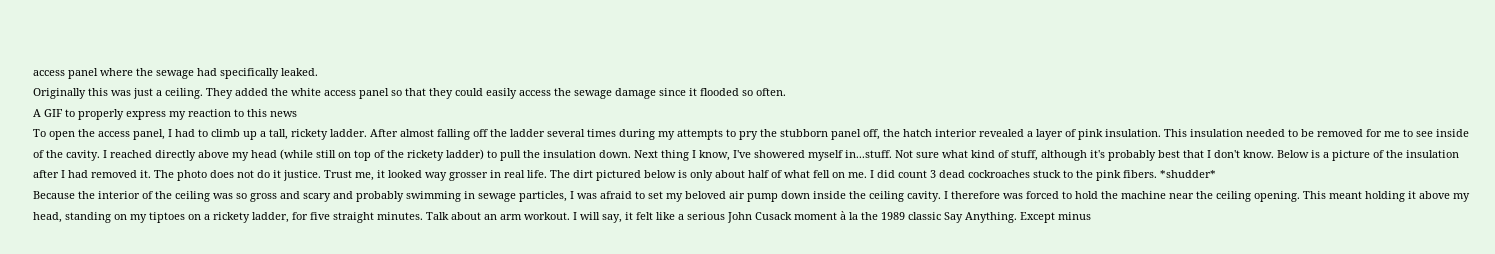access panel where the sewage had specifically leaked.
Originally this was just a ceiling. They added the white access panel so that they could easily access the sewage damage since it flooded so often.
A GIF to properly express my reaction to this news
To open the access panel, I had to climb up a tall, rickety ladder. After almost falling off the ladder several times during my attempts to pry the stubborn panel off, the hatch interior revealed a layer of pink insulation. This insulation needed to be removed for me to see inside of the cavity. I reached directly above my head (while still on top of the rickety ladder) to pull the insulation down. Next thing I know, I've showered myself in...stuff. Not sure what kind of stuff, although it's probably best that I don't know. Below is a picture of the insulation after I had removed it. The photo does not do it justice. Trust me, it looked way grosser in real life. The dirt pictured below is only about half of what fell on me. I did count 3 dead cockroaches stuck to the pink fibers. *shudder*
Because the interior of the ceiling was so gross and scary and probably swimming in sewage particles, I was afraid to set my beloved air pump down inside the ceiling cavity. I therefore was forced to hold the machine near the ceiling opening. This meant holding it above my head, standing on my tiptoes on a rickety ladder, for five straight minutes. Talk about an arm workout. I will say, it felt like a serious John Cusack moment à la the 1989 classic Say Anything. Except minus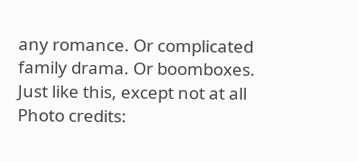any romance. Or complicated family drama. Or boomboxes.
Just like this, except not at all
Photo credits: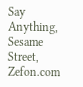Say Anything, Sesame Street, Zefon.com